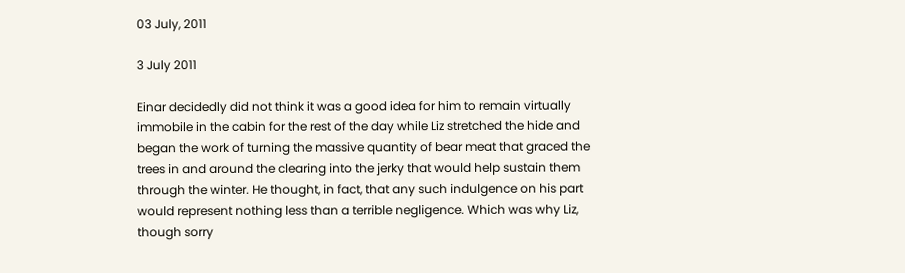03 July, 2011

3 July 2011

Einar decidedly did not think it was a good idea for him to remain virtually immobile in the cabin for the rest of the day while Liz stretched the hide and began the work of turning the massive quantity of bear meat that graced the trees in and around the clearing into the jerky that would help sustain them through the winter. He thought, in fact, that any such indulgence on his part would represent nothing less than a terrible negligence. Which was why Liz, though sorry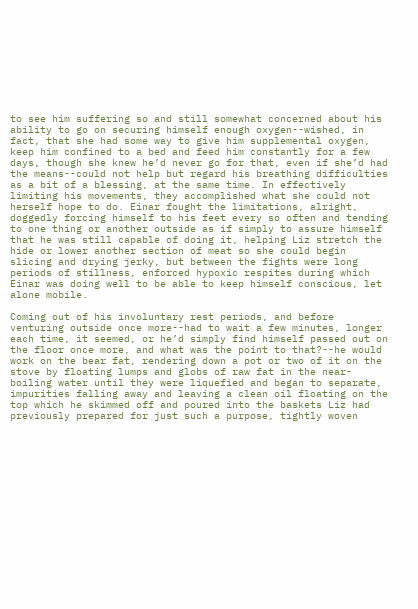to see him suffering so and still somewhat concerned about his ability to go on securing himself enough oxygen--wished, in fact, that she had some way to give him supplemental oxygen, keep him confined to a bed and feed him constantly for a few days, though she knew he’d never go for that, even if she’d had the means--could not help but regard his breathing difficulties as a bit of a blessing, at the same time. In effectively limiting his movements, they accomplished what she could not herself hope to do. Einar fought the limitations, alright, doggedly forcing himself to his feet every so often and tending to one thing or another outside as if simply to assure himself that he was still capable of doing it, helping Liz stretch the hide or lower another section of meat so she could begin slicing and drying jerky, but between the fights were long periods of stillness, enforced hypoxic respites during which Einar was doing well to be able to keep himself conscious, let alone mobile.

Coming out of his involuntary rest periods, and before venturing outside once more--had to wait a few minutes, longer each time, it seemed, or he’d simply find himself passed out on the floor once more, and what was the point to that?--he would work on the bear fat, rendering down a pot or two of it on the stove by floating lumps and globs of raw fat in the near-boiling water until they were liquefied and began to separate, impurities falling away and leaving a clean oil floating on the top which he skimmed off and poured into the baskets Liz had previously prepared for just such a purpose, tightly woven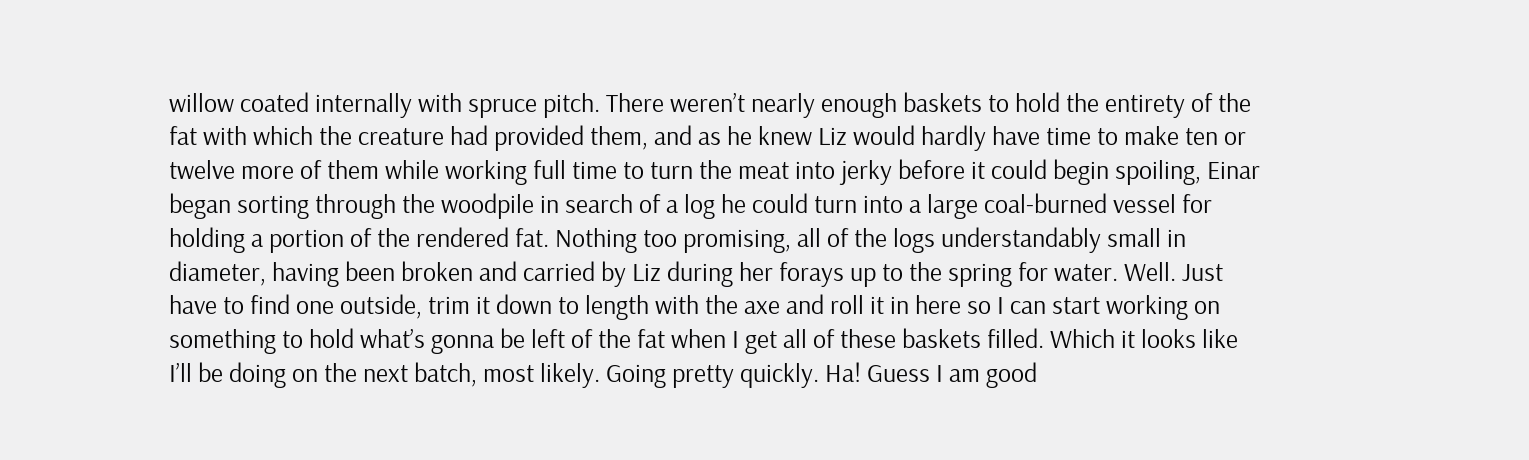willow coated internally with spruce pitch. There weren’t nearly enough baskets to hold the entirety of the fat with which the creature had provided them, and as he knew Liz would hardly have time to make ten or twelve more of them while working full time to turn the meat into jerky before it could begin spoiling, Einar began sorting through the woodpile in search of a log he could turn into a large coal-burned vessel for holding a portion of the rendered fat. Nothing too promising, all of the logs understandably small in diameter, having been broken and carried by Liz during her forays up to the spring for water. Well. Just have to find one outside, trim it down to length with the axe and roll it in here so I can start working on something to hold what’s gonna be left of the fat when I get all of these baskets filled. Which it looks like I’ll be doing on the next batch, most likely. Going pretty quickly. Ha! Guess I am good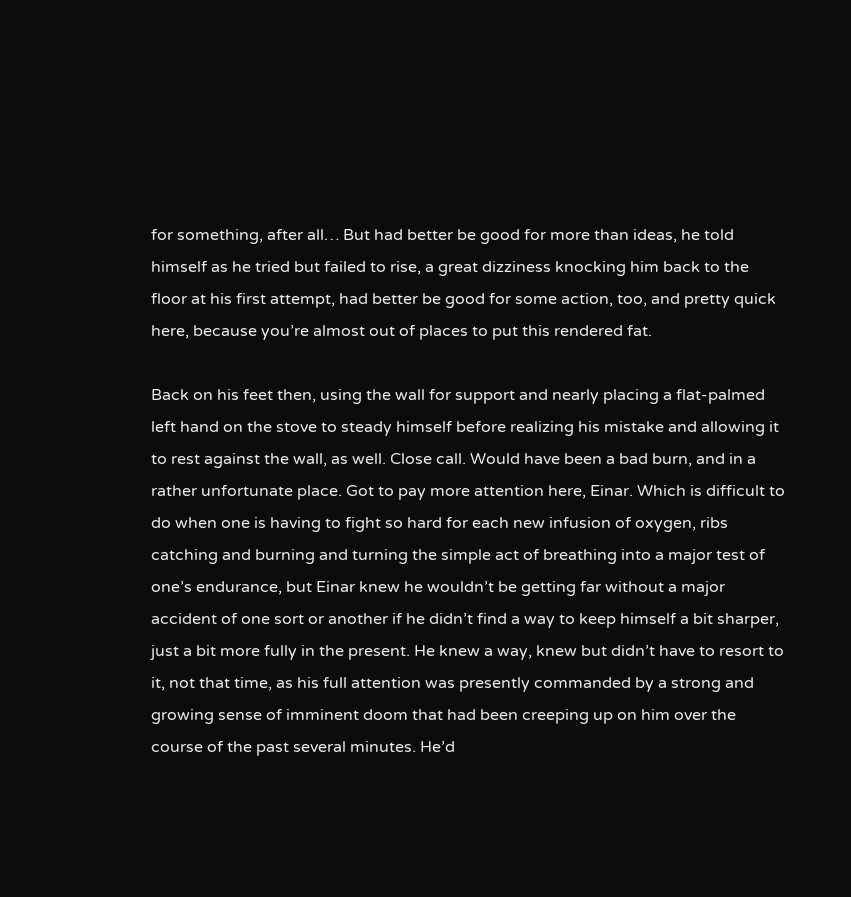for something, after all… But had better be good for more than ideas, he told himself as he tried but failed to rise, a great dizziness knocking him back to the floor at his first attempt, had better be good for some action, too, and pretty quick here, because you’re almost out of places to put this rendered fat.

Back on his feet then, using the wall for support and nearly placing a flat-palmed left hand on the stove to steady himself before realizing his mistake and allowing it to rest against the wall, as well. Close call. Would have been a bad burn, and in a rather unfortunate place. Got to pay more attention here, Einar. Which is difficult to do when one is having to fight so hard for each new infusion of oxygen, ribs catching and burning and turning the simple act of breathing into a major test of one’s endurance, but Einar knew he wouldn’t be getting far without a major accident of one sort or another if he didn’t find a way to keep himself a bit sharper, just a bit more fully in the present. He knew a way, knew but didn’t have to resort to it, not that time, as his full attention was presently commanded by a strong and growing sense of imminent doom that had been creeping up on him over the course of the past several minutes. He’d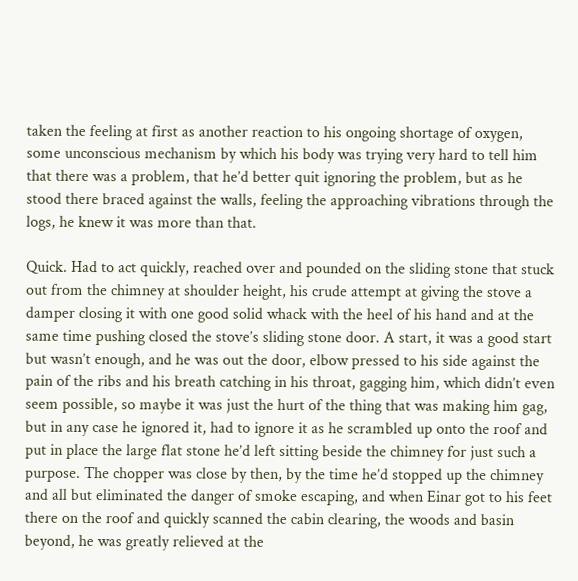taken the feeling at first as another reaction to his ongoing shortage of oxygen, some unconscious mechanism by which his body was trying very hard to tell him that there was a problem, that he’d better quit ignoring the problem, but as he stood there braced against the walls, feeling the approaching vibrations through the logs, he knew it was more than that.

Quick. Had to act quickly, reached over and pounded on the sliding stone that stuck out from the chimney at shoulder height, his crude attempt at giving the stove a damper closing it with one good solid whack with the heel of his hand and at the same time pushing closed the stove’s sliding stone door. A start, it was a good start but wasn’t enough, and he was out the door, elbow pressed to his side against the pain of the ribs and his breath catching in his throat, gagging him, which didn’t even seem possible, so maybe it was just the hurt of the thing that was making him gag, but in any case he ignored it, had to ignore it as he scrambled up onto the roof and put in place the large flat stone he’d left sitting beside the chimney for just such a purpose. The chopper was close by then, by the time he’d stopped up the chimney and all but eliminated the danger of smoke escaping, and when Einar got to his feet there on the roof and quickly scanned the cabin clearing, the woods and basin beyond, he was greatly relieved at the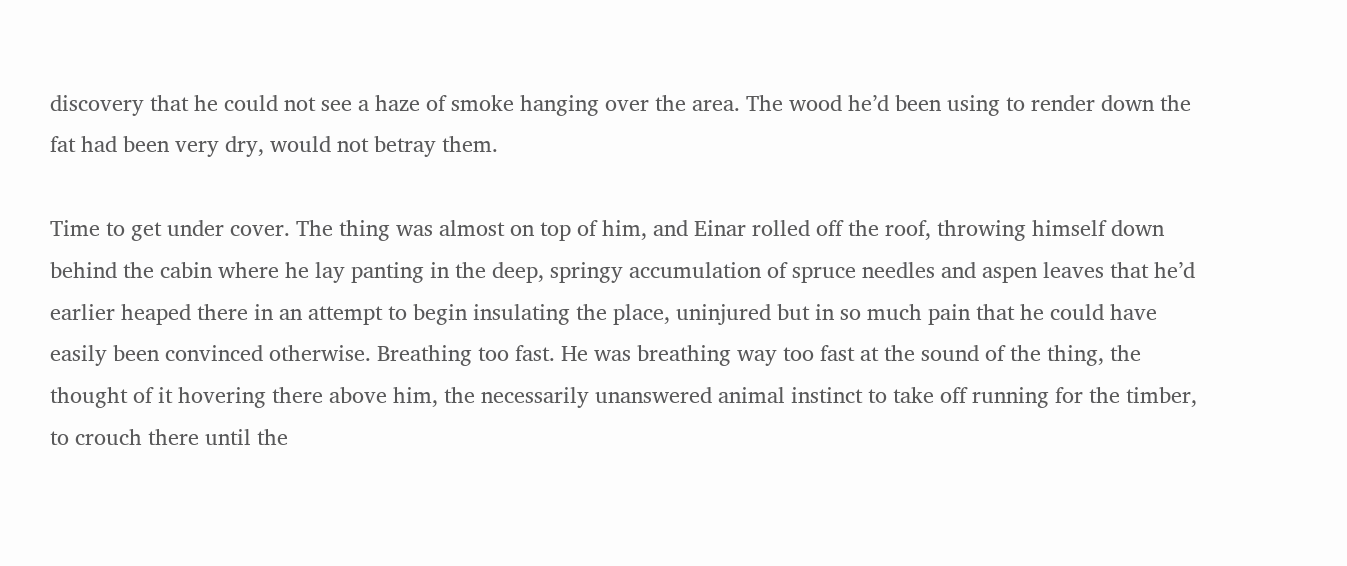discovery that he could not see a haze of smoke hanging over the area. The wood he’d been using to render down the fat had been very dry, would not betray them.

Time to get under cover. The thing was almost on top of him, and Einar rolled off the roof, throwing himself down behind the cabin where he lay panting in the deep, springy accumulation of spruce needles and aspen leaves that he’d earlier heaped there in an attempt to begin insulating the place, uninjured but in so much pain that he could have easily been convinced otherwise. Breathing too fast. He was breathing way too fast at the sound of the thing, the thought of it hovering there above him, the necessarily unanswered animal instinct to take off running for the timber, to crouch there until the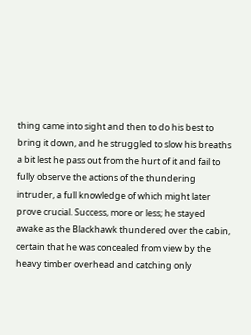thing came into sight and then to do his best to bring it down, and he struggled to slow his breaths a bit lest he pass out from the hurt of it and fail to fully observe the actions of the thundering intruder, a full knowledge of which might later prove crucial. Success, more or less; he stayed awake as the Blackhawk thundered over the cabin, certain that he was concealed from view by the heavy timber overhead and catching only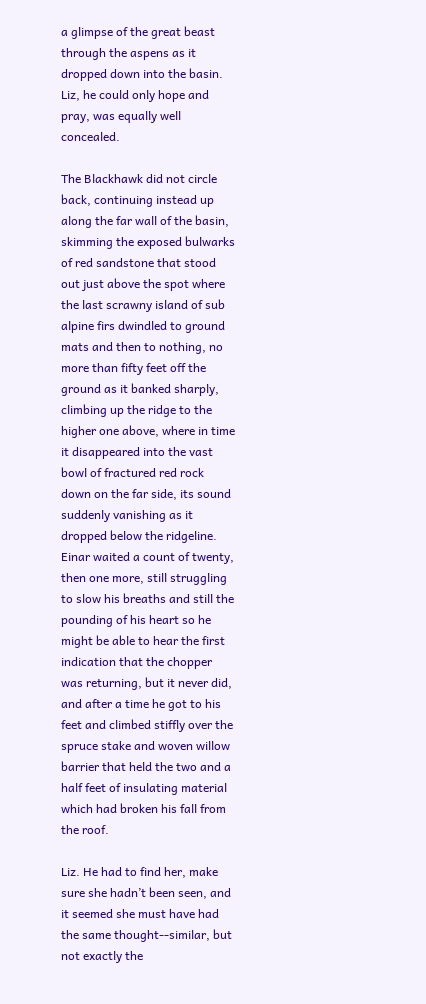a glimpse of the great beast through the aspens as it dropped down into the basin. Liz, he could only hope and pray, was equally well concealed.

The Blackhawk did not circle back, continuing instead up along the far wall of the basin, skimming the exposed bulwarks of red sandstone that stood out just above the spot where the last scrawny island of sub alpine firs dwindled to ground mats and then to nothing, no more than fifty feet off the ground as it banked sharply, climbing up the ridge to the higher one above, where in time it disappeared into the vast bowl of fractured red rock down on the far side, its sound suddenly vanishing as it dropped below the ridgeline. Einar waited a count of twenty, then one more, still struggling to slow his breaths and still the pounding of his heart so he might be able to hear the first indication that the chopper was returning, but it never did, and after a time he got to his feet and climbed stiffly over the spruce stake and woven willow barrier that held the two and a half feet of insulating material which had broken his fall from the roof.

Liz. He had to find her, make sure she hadn’t been seen, and it seemed she must have had the same thought--similar, but not exactly the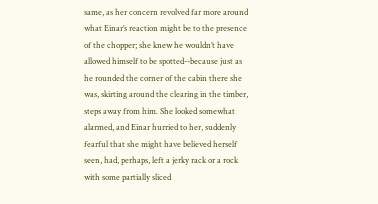same, as her concern revolved far more around what Einar’s reaction might be to the presence of the chopper; she knew he wouldn’t have allowed himself to be spotted--because just as he rounded the corner of the cabin there she was, skirting around the clearing in the timber, steps away from him. She looked somewhat alarmed, and Einar hurried to her, suddenly fearful that she might have believed herself seen, had, perhaps, left a jerky rack or a rock with some partially sliced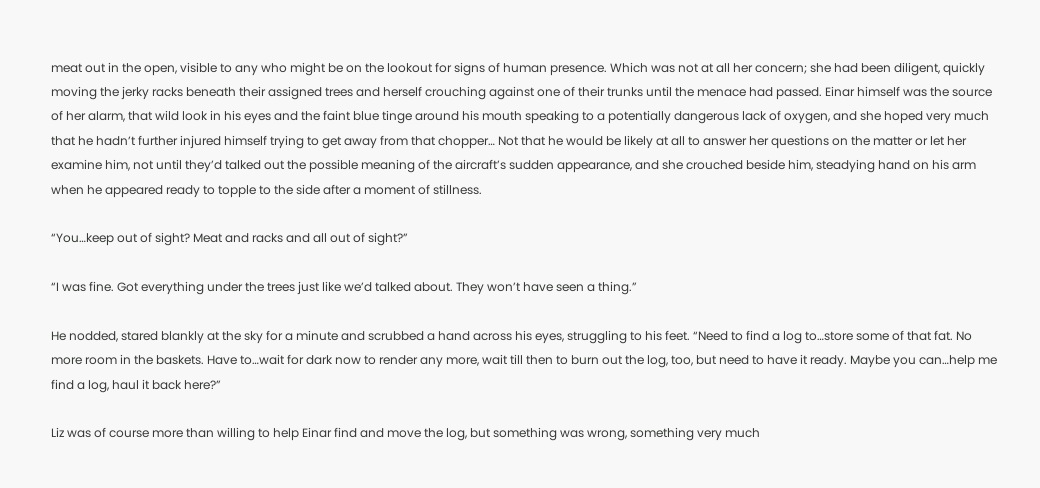meat out in the open, visible to any who might be on the lookout for signs of human presence. Which was not at all her concern; she had been diligent, quickly moving the jerky racks beneath their assigned trees and herself crouching against one of their trunks until the menace had passed. Einar himself was the source of her alarm, that wild look in his eyes and the faint blue tinge around his mouth speaking to a potentially dangerous lack of oxygen, and she hoped very much that he hadn’t further injured himself trying to get away from that chopper… Not that he would be likely at all to answer her questions on the matter or let her examine him, not until they’d talked out the possible meaning of the aircraft’s sudden appearance, and she crouched beside him, steadying hand on his arm when he appeared ready to topple to the side after a moment of stillness.

“You…keep out of sight? Meat and racks and all out of sight?”

“I was fine. Got everything under the trees just like we’d talked about. They won’t have seen a thing.”

He nodded, stared blankly at the sky for a minute and scrubbed a hand across his eyes, struggling to his feet. “Need to find a log to…store some of that fat. No more room in the baskets. Have to…wait for dark now to render any more, wait till then to burn out the log, too, but need to have it ready. Maybe you can…help me find a log, haul it back here?”

Liz was of course more than willing to help Einar find and move the log, but something was wrong, something very much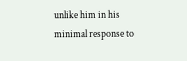unlike him in his minimal response to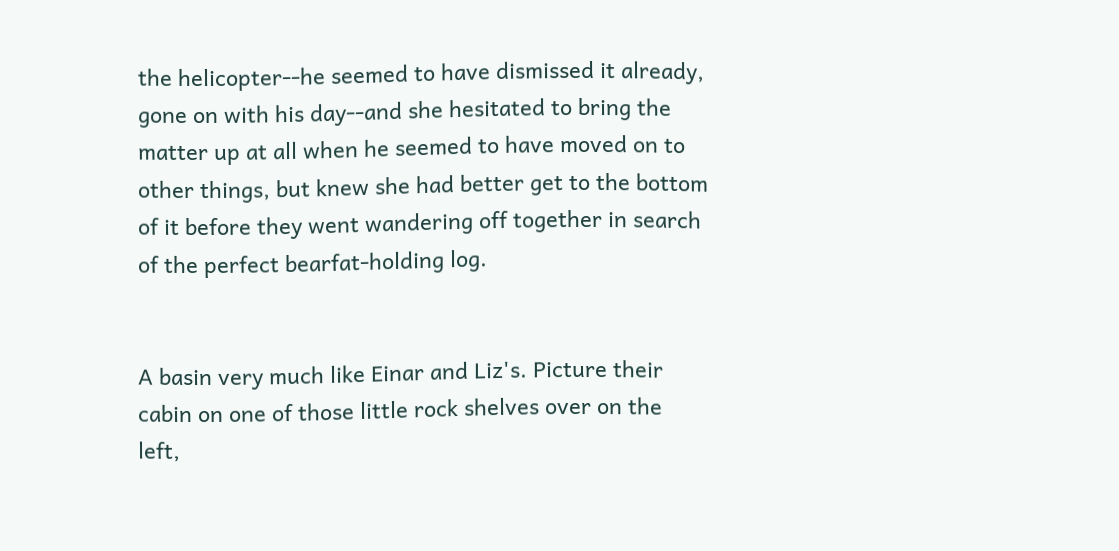the helicopter--he seemed to have dismissed it already, gone on with his day--and she hesitated to bring the matter up at all when he seemed to have moved on to other things, but knew she had better get to the bottom of it before they went wandering off together in search of the perfect bearfat-holding log.


A basin very much like Einar and Liz's. Picture their cabin on one of those little rock shelves over on the left,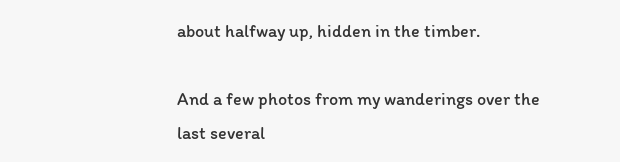about halfway up, hidden in the timber.

And a few photos from my wanderings over the last several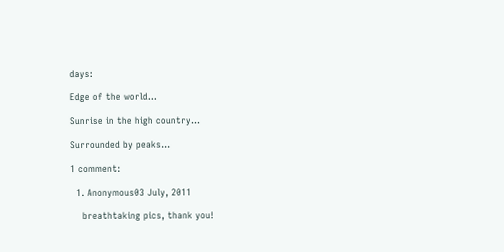days:

Edge of the world...

Sunrise in the high country...

Surrounded by peaks...

1 comment:

  1. Anonymous03 July, 2011

    breathtaking pics, thank you!